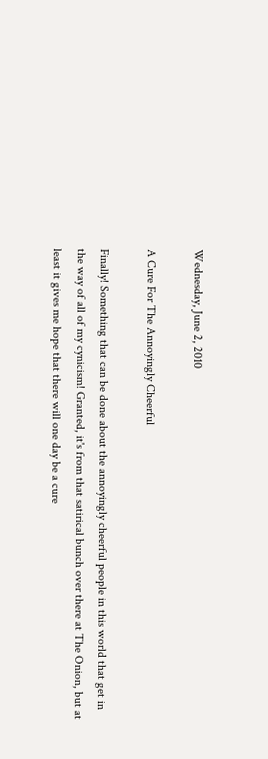Wednesday, June 2, 2010

A Cure For The Annoyingly Cheerful

Finally! Something that can be done about the annoyingly cheerful people in this world that get in the way of all of my cynicism! Granted, it's from that satirical bunch over there at The Onion, but at least it gives me hope that there will one day be a cure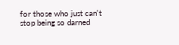for those who just can't stop being so darned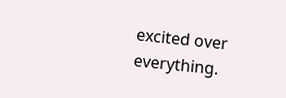excited over everything.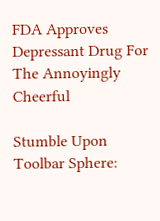FDA Approves Depressant Drug For The Annoyingly Cheerful

Stumble Upon Toolbar Sphere: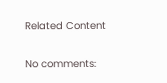Related Content

No comments: